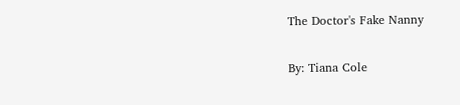The Doctor's Fake Nanny

By: Tiana Cole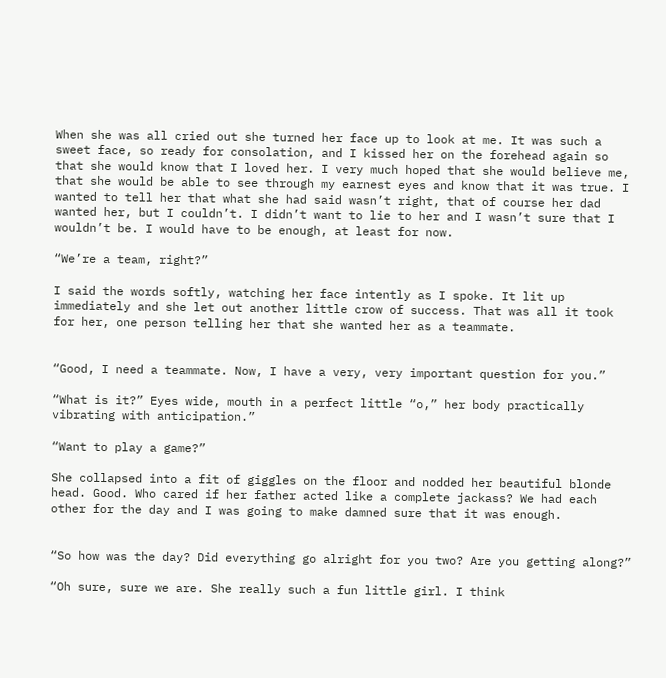When she was all cried out she turned her face up to look at me. It was such a sweet face, so ready for consolation, and I kissed her on the forehead again so that she would know that I loved her. I very much hoped that she would believe me, that she would be able to see through my earnest eyes and know that it was true. I wanted to tell her that what she had said wasn’t right, that of course her dad wanted her, but I couldn’t. I didn’t want to lie to her and I wasn’t sure that I wouldn’t be. I would have to be enough, at least for now.

“We’re a team, right?”

I said the words softly, watching her face intently as I spoke. It lit up immediately and she let out another little crow of success. That was all it took for her, one person telling her that she wanted her as a teammate.


“Good, I need a teammate. Now, I have a very, very important question for you.”

“What is it?” Eyes wide, mouth in a perfect little “o,” her body practically vibrating with anticipation.”

“Want to play a game?”

She collapsed into a fit of giggles on the floor and nodded her beautiful blonde head. Good. Who cared if her father acted like a complete jackass? We had each other for the day and I was going to make damned sure that it was enough.


“So how was the day? Did everything go alright for you two? Are you getting along?”

“Oh sure, sure we are. She really such a fun little girl. I think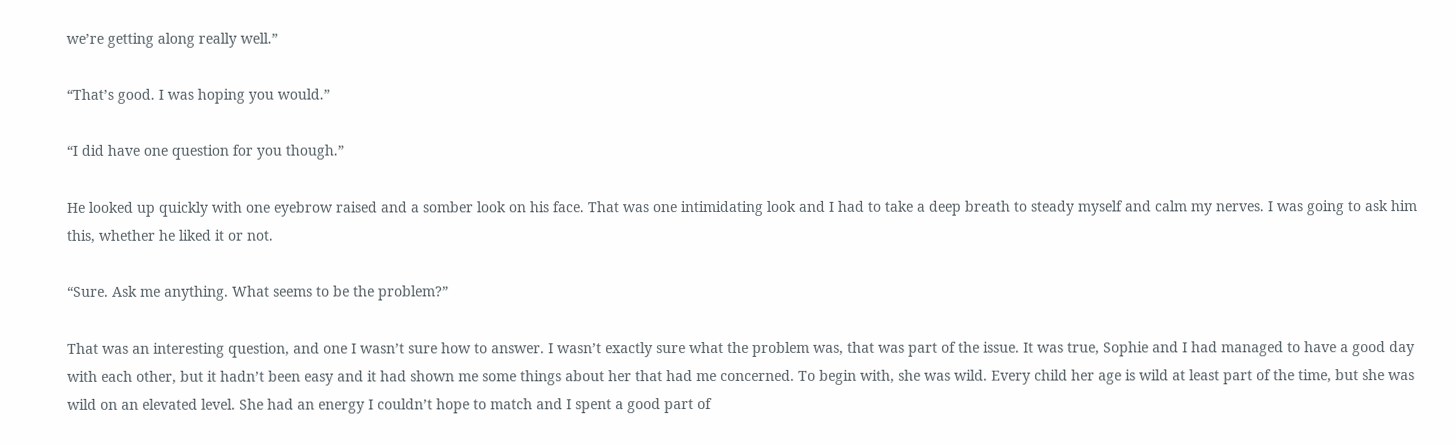we’re getting along really well.”

“That’s good. I was hoping you would.”

“I did have one question for you though.”

He looked up quickly with one eyebrow raised and a somber look on his face. That was one intimidating look and I had to take a deep breath to steady myself and calm my nerves. I was going to ask him this, whether he liked it or not.

“Sure. Ask me anything. What seems to be the problem?”

That was an interesting question, and one I wasn’t sure how to answer. I wasn’t exactly sure what the problem was, that was part of the issue. It was true, Sophie and I had managed to have a good day with each other, but it hadn’t been easy and it had shown me some things about her that had me concerned. To begin with, she was wild. Every child her age is wild at least part of the time, but she was wild on an elevated level. She had an energy I couldn’t hope to match and I spent a good part of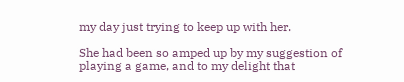my day just trying to keep up with her.

She had been so amped up by my suggestion of playing a game, and to my delight that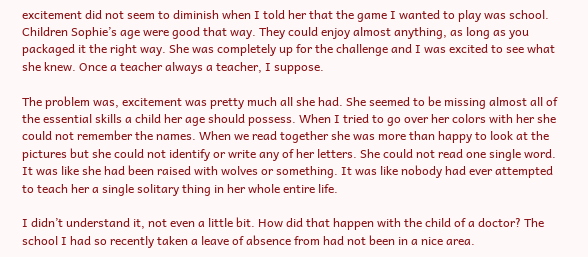excitement did not seem to diminish when I told her that the game I wanted to play was school. Children Sophie’s age were good that way. They could enjoy almost anything, as long as you packaged it the right way. She was completely up for the challenge and I was excited to see what she knew. Once a teacher always a teacher, I suppose.

The problem was, excitement was pretty much all she had. She seemed to be missing almost all of the essential skills a child her age should possess. When I tried to go over her colors with her she could not remember the names. When we read together she was more than happy to look at the pictures but she could not identify or write any of her letters. She could not read one single word. It was like she had been raised with wolves or something. It was like nobody had ever attempted to teach her a single solitary thing in her whole entire life.

I didn’t understand it, not even a little bit. How did that happen with the child of a doctor? The school I had so recently taken a leave of absence from had not been in a nice area.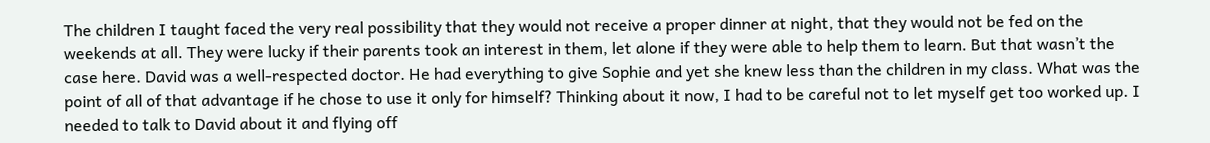The children I taught faced the very real possibility that they would not receive a proper dinner at night, that they would not be fed on the weekends at all. They were lucky if their parents took an interest in them, let alone if they were able to help them to learn. But that wasn’t the case here. David was a well-respected doctor. He had everything to give Sophie and yet she knew less than the children in my class. What was the point of all of that advantage if he chose to use it only for himself? Thinking about it now, I had to be careful not to let myself get too worked up. I needed to talk to David about it and flying off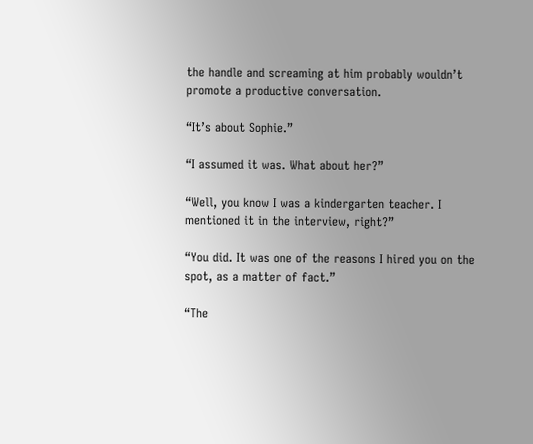the handle and screaming at him probably wouldn’t promote a productive conversation.

“It’s about Sophie.”

“I assumed it was. What about her?”

“Well, you know I was a kindergarten teacher. I mentioned it in the interview, right?”

“You did. It was one of the reasons I hired you on the spot, as a matter of fact.”

“The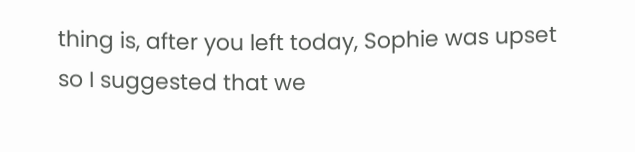thing is, after you left today, Sophie was upset so I suggested that we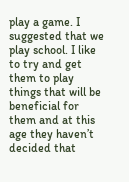play a game. I suggested that we play school. I like to try and get them to play things that will be beneficial for them and at this age they haven’t decided that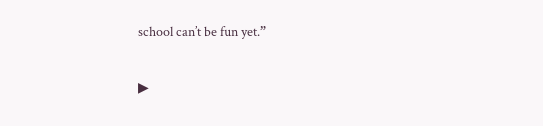school can’t be fun yet.”

▶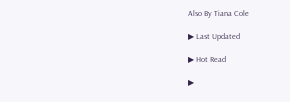Also By Tiana Cole

▶ Last Updated

▶ Hot Read

▶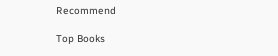Recommend

Top Books